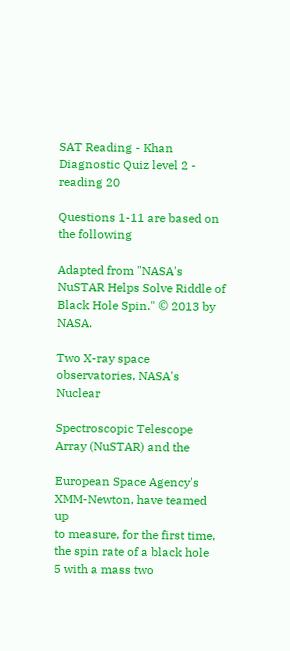SAT Reading - Khan Diagnostic Quiz level 2 - reading 20

Questions 1-11 are based on the following

Adapted from "NASA's NuSTAR Helps Solve Riddle of Black Hole Spin." © 2013 by NASA.

Two X-ray space observatories, NASA's Nuclear

Spectroscopic Telescope Array (NuSTAR) and the

European Space Agency's XMM-Newton, have teamed up
to measure, for the first time, the spin rate of a black hole
5 with a mass two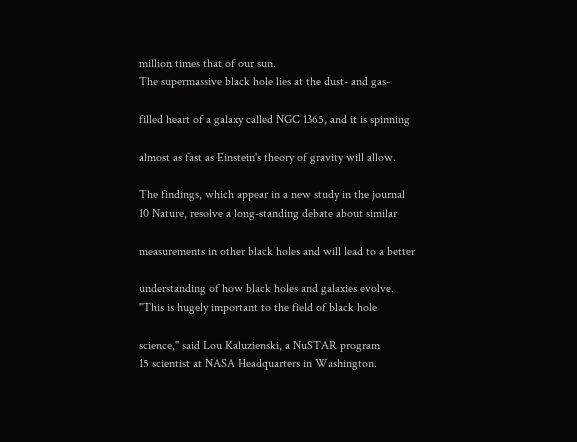million times that of our sun.
The supermassive black hole lies at the dust- and gas-

filled heart of a galaxy called NGC 1365, and it is spinning

almost as fast as Einstein's theory of gravity will allow.

The findings, which appear in a new study in the journal
10 Nature, resolve a long-standing debate about similar

measurements in other black holes and will lead to a better

understanding of how black holes and galaxies evolve.
"This is hugely important to the field of black hole

science," said Lou Kaluzienski, a NuSTAR program
15 scientist at NASA Headquarters in Washington.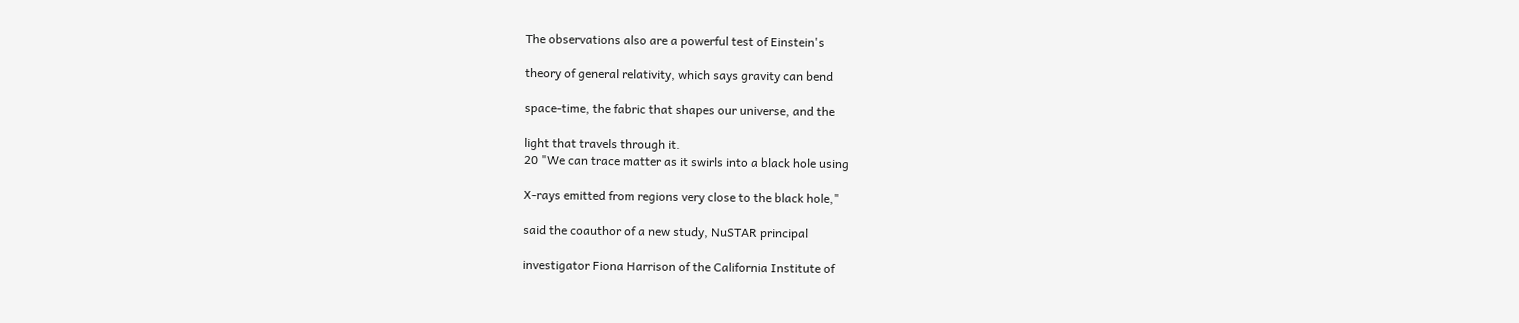The observations also are a powerful test of Einstein's

theory of general relativity, which says gravity can bend

space-time, the fabric that shapes our universe, and the

light that travels through it.
20 "We can trace matter as it swirls into a black hole using

X-rays emitted from regions very close to the black hole,"

said the coauthor of a new study, NuSTAR principal

investigator Fiona Harrison of the California Institute of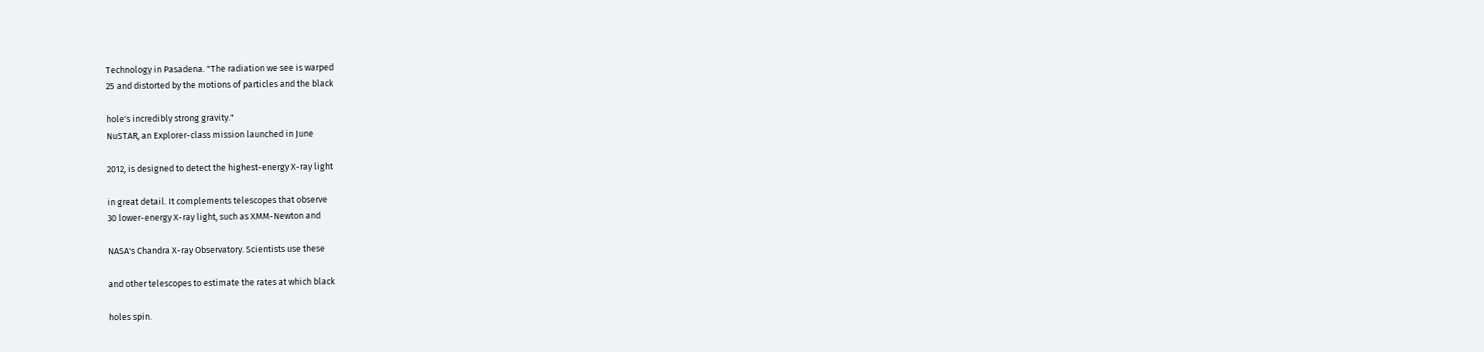Technology in Pasadena. "The radiation we see is warped
25 and distorted by the motions of particles and the black

hole's incredibly strong gravity."
NuSTAR, an Explorer-class mission launched in June

2012, is designed to detect the highest-energy X-ray light

in great detail. It complements telescopes that observe
30 lower-energy X-ray light, such as XMM-Newton and

NASA's Chandra X-ray Observatory. Scientists use these

and other telescopes to estimate the rates at which black

holes spin.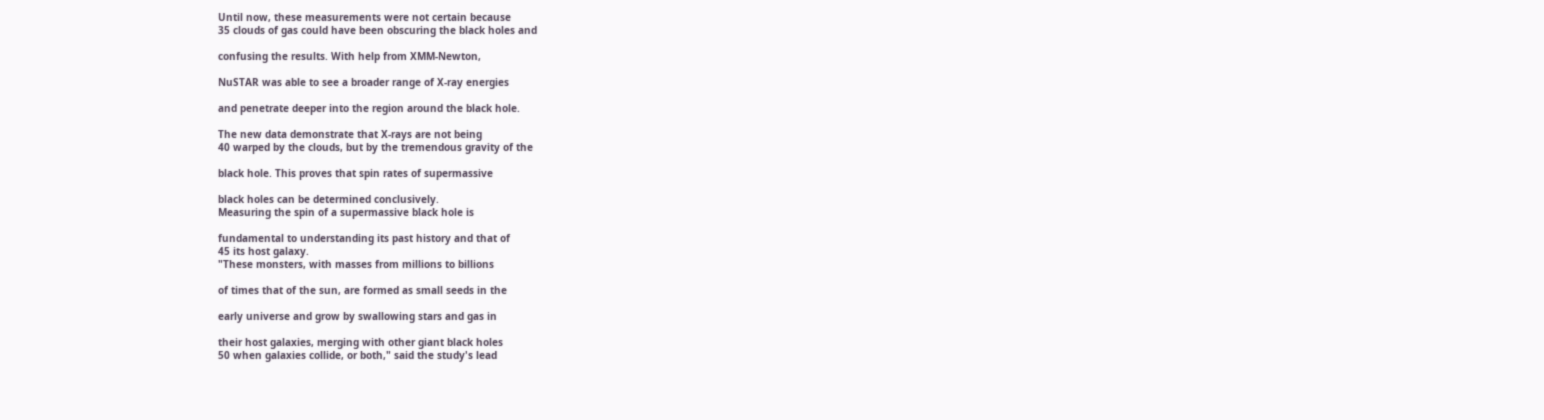Until now, these measurements were not certain because
35 clouds of gas could have been obscuring the black holes and

confusing the results. With help from XMM-Newton,

NuSTAR was able to see a broader range of X-ray energies

and penetrate deeper into the region around the black hole.

The new data demonstrate that X-rays are not being
40 warped by the clouds, but by the tremendous gravity of the

black hole. This proves that spin rates of supermassive

black holes can be determined conclusively.
Measuring the spin of a supermassive black hole is

fundamental to understanding its past history and that of
45 its host galaxy.
"These monsters, with masses from millions to billions

of times that of the sun, are formed as small seeds in the

early universe and grow by swallowing stars and gas in

their host galaxies, merging with other giant black holes
50 when galaxies collide, or both," said the study's lead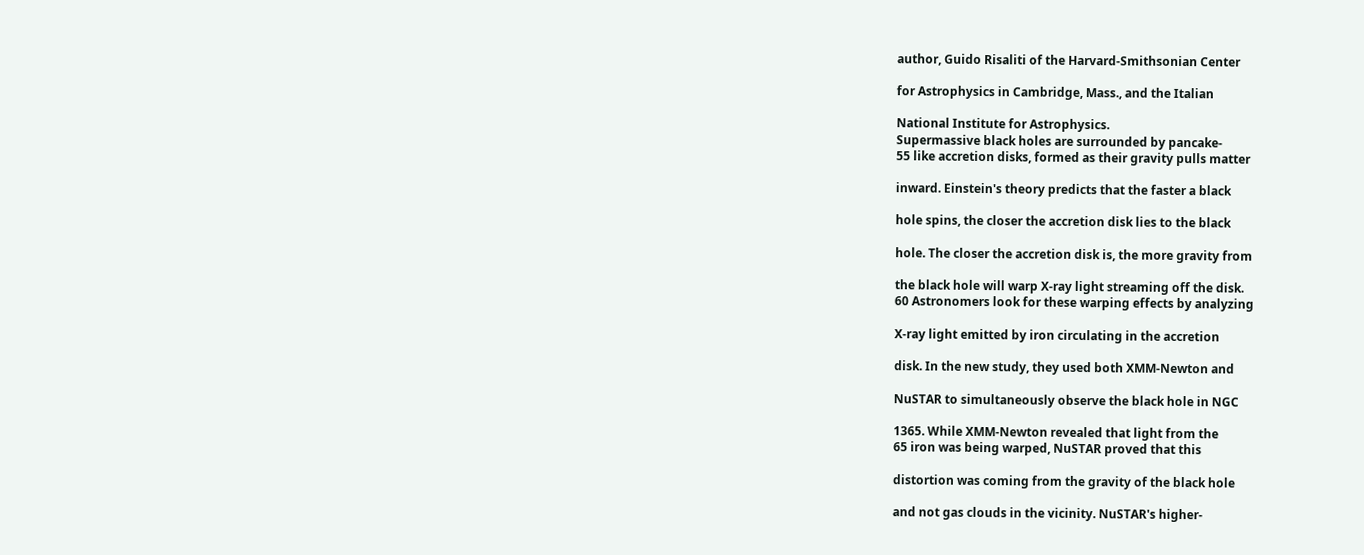author, Guido Risaliti of the Harvard-Smithsonian Center

for Astrophysics in Cambridge, Mass., and the Italian

National Institute for Astrophysics.
Supermassive black holes are surrounded by pancake-
55 like accretion disks, formed as their gravity pulls matter

inward. Einstein's theory predicts that the faster a black

hole spins, the closer the accretion disk lies to the black

hole. The closer the accretion disk is, the more gravity from

the black hole will warp X-ray light streaming off the disk.
60 Astronomers look for these warping effects by analyzing

X-ray light emitted by iron circulating in the accretion

disk. In the new study, they used both XMM-Newton and

NuSTAR to simultaneously observe the black hole in NGC

1365. While XMM-Newton revealed that light from the
65 iron was being warped, NuSTAR proved that this

distortion was coming from the gravity of the black hole

and not gas clouds in the vicinity. NuSTAR's higher-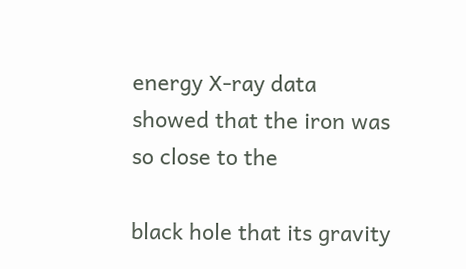energy X-ray data showed that the iron was so close to the

black hole that its gravity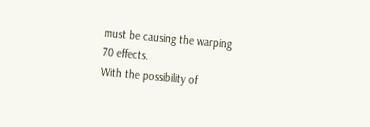must be causing the warping
70 effects.
With the possibility of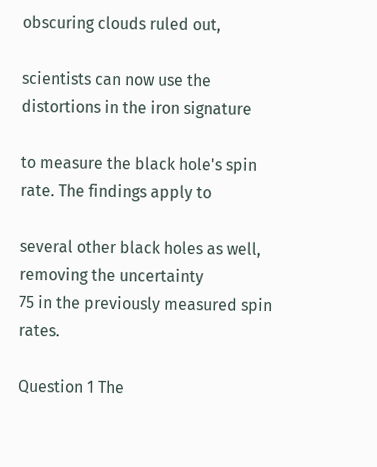obscuring clouds ruled out,

scientists can now use the distortions in the iron signature

to measure the black hole's spin rate. The findings apply to

several other black holes as well, removing the uncertainty
75 in the previously measured spin rates.

Question 1 The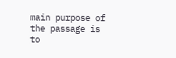main purpose of the passage is to